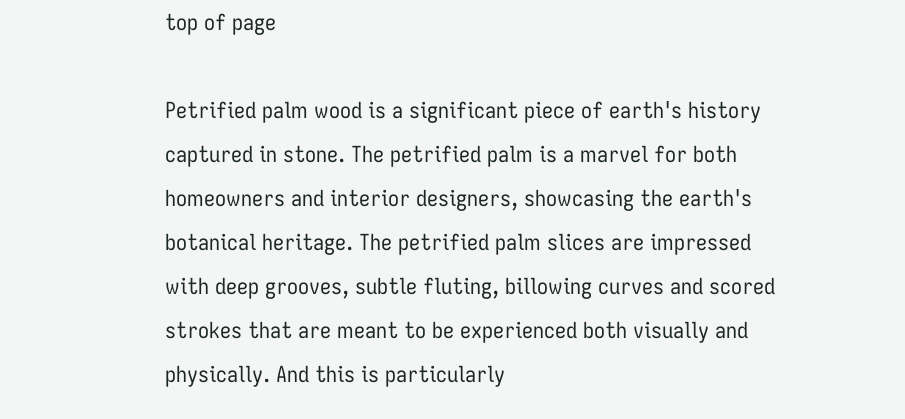top of page

Petrified palm wood is a significant piece of earth's history captured in stone. The petrified palm is a marvel for both homeowners and interior designers, showcasing the earth's botanical heritage. The petrified palm slices are impressed with deep grooves, subtle fluting, billowing curves and scored strokes that are meant to be experienced both visually and physically. And this is particularly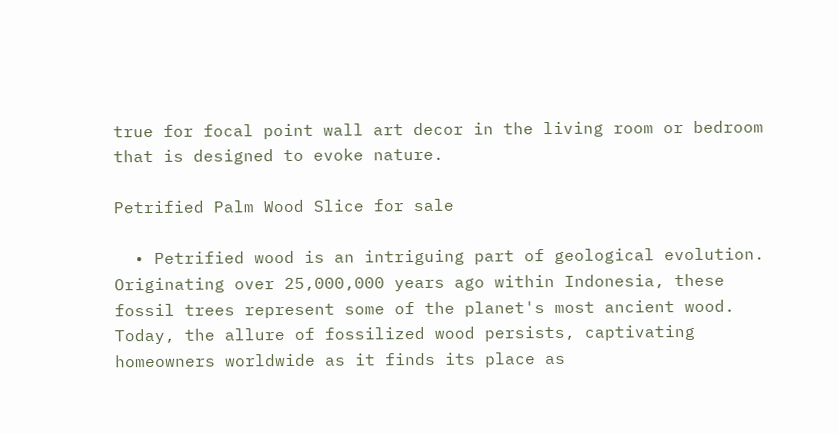true for focal point wall art decor in the living room or bedroom that is designed to evoke nature.

Petrified Palm Wood Slice for sale

  • Petrified wood is an intriguing part of geological evolution. Originating over 25,000,000 years ago within Indonesia, these fossil trees represent some of the planet's most ancient wood. Today, the allure of fossilized wood persists, captivating homeowners worldwide as it finds its place as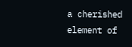a cherished element of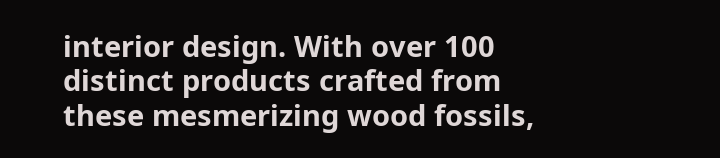interior design. With over 100 distinct products crafted from these mesmerizing wood fossils,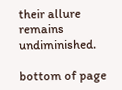their allure remains undiminished.

bottom of page